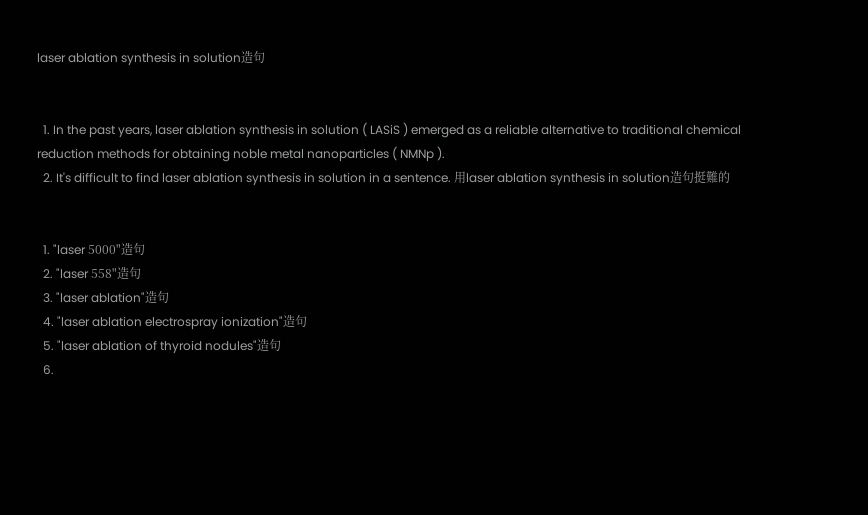laser ablation synthesis in solution造句


  1. In the past years, laser ablation synthesis in solution ( LASiS ) emerged as a reliable alternative to traditional chemical reduction methods for obtaining noble metal nanoparticles ( NMNp ).
  2. It's difficult to find laser ablation synthesis in solution in a sentence. 用laser ablation synthesis in solution造句挺難的


  1. "laser 5000"造句
  2. "laser 558"造句
  3. "laser ablation"造句
  4. "laser ablation electrospray ionization"造句
  5. "laser ablation of thyroid nodules"造句
  6.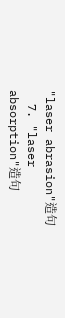"laser abrasion"造句
  7. "laser absorption"造句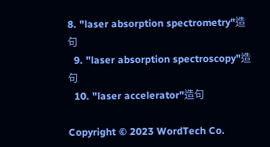8. "laser absorption spectrometry"造句
  9. "laser absorption spectroscopy"造句
  10. "laser accelerator"造句

Copyright © 2023 WordTech Co.